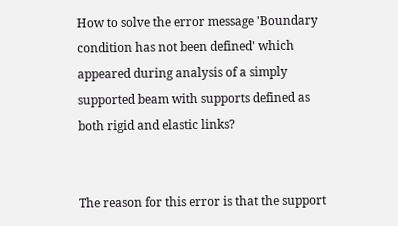How to solve the error message 'Boundary condition has not been defined' which appeared during analysis of a simply supported beam with supports defined as both rigid and elastic links?


The reason for this error is that the support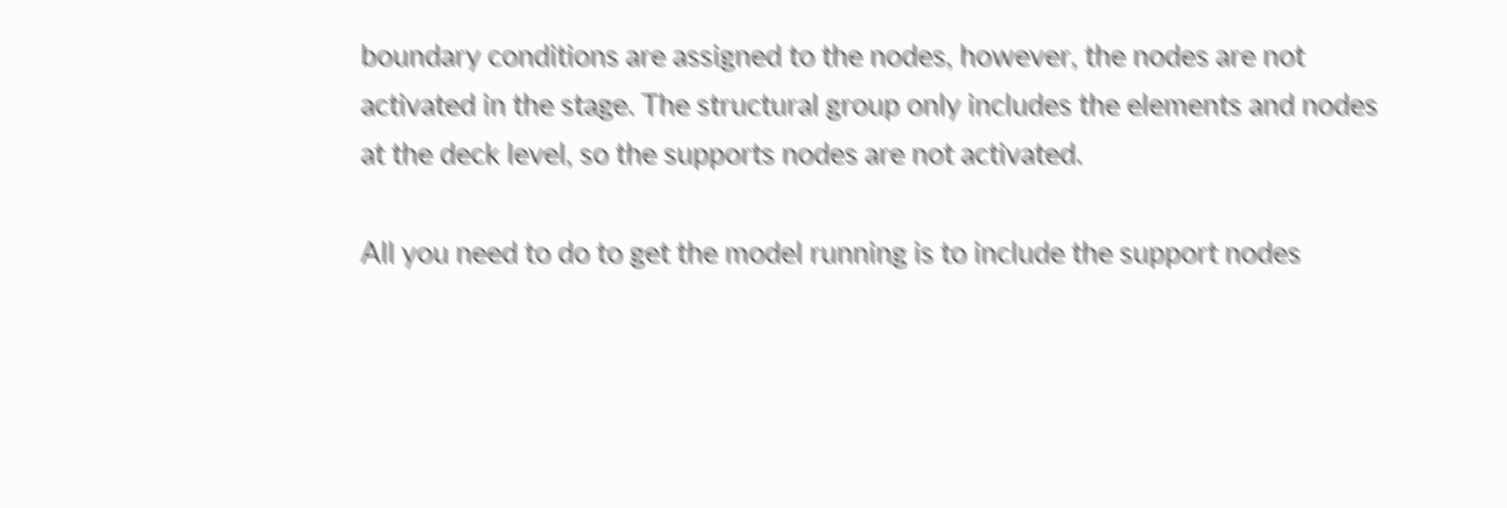boundary conditions are assigned to the nodes, however, the nodes are not activated in the stage. The structural group only includes the elements and nodes at the deck level, so the supports nodes are not activated.

All you need to do to get the model running is to include the support nodes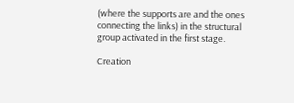(where the supports are and the ones connecting the links) in the structural group activated in the first stage.

Creation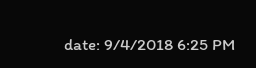date: 9/4/2018 6:25 PM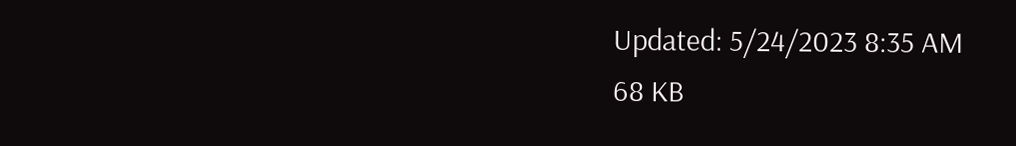Updated: 5/24/2023 8:35 AM
68 KB